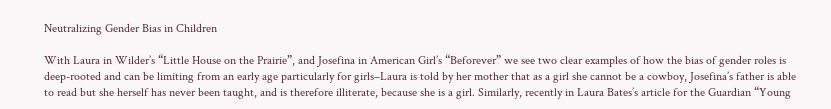Neutralizing Gender Bias in Children

With Laura in Wilder’s “Little House on the Prairie”, and Josefina in American Girl’s “Beforever” we see two clear examples of how the bias of gender roles is deep-rooted and can be limiting from an early age particularly for girls–Laura is told by her mother that as a girl she cannot be a cowboy, Josefina’s father is able to read but she herself has never been taught, and is therefore illiterate, because she is a girl. Similarly, recently in Laura Bates’s article for the Guardian “Young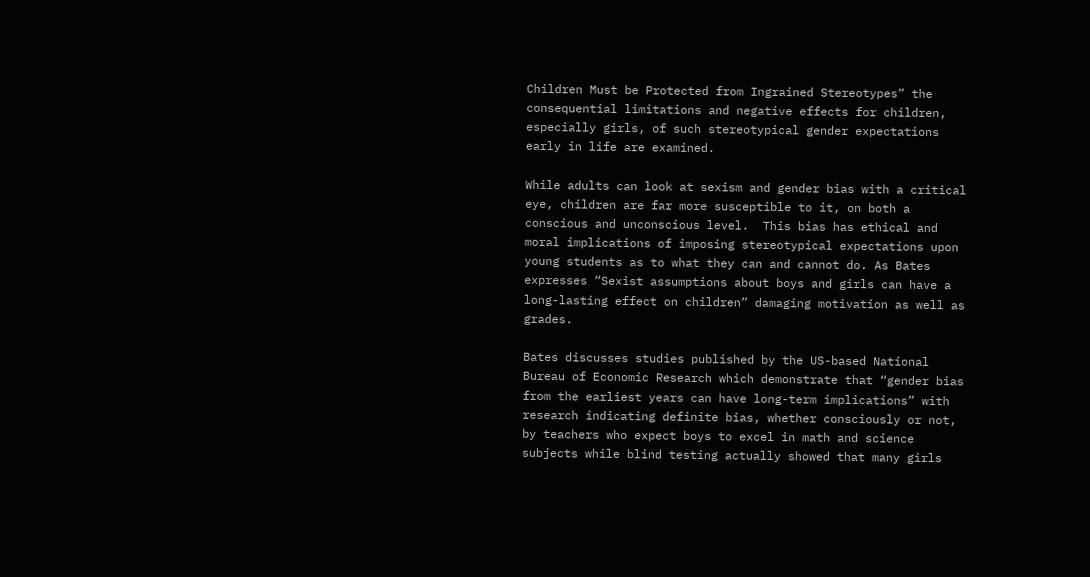Children Must be Protected from Ingrained Stereotypes” the consequential limitations and negative effects for children, especially girls, of such stereotypical gender expectations early in life are examined.

While adults can look at sexism and gender bias with a critical eye, children are far more susceptible to it, on both a conscious and unconscious level.  This bias has ethical and moral implications of imposing stereotypical expectations upon young students as to what they can and cannot do. As Bates expresses “Sexist assumptions about boys and girls can have a long-lasting effect on children” damaging motivation as well as grades.

Bates discusses studies published by the US-based National Bureau of Economic Research which demonstrate that “gender bias from the earliest years can have long-term implications” with research indicating definite bias, whether consciously or not, by teachers who expect boys to excel in math and science subjects while blind testing actually showed that many girls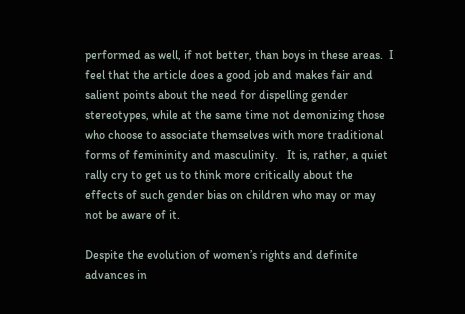performed as well, if not better, than boys in these areas.  I feel that the article does a good job and makes fair and salient points about the need for dispelling gender stereotypes, while at the same time not demonizing those who choose to associate themselves with more traditional forms of femininity and masculinity.   It is, rather, a quiet rally cry to get us to think more critically about the effects of such gender bias on children who may or may not be aware of it.

Despite the evolution of women’s rights and definite advances in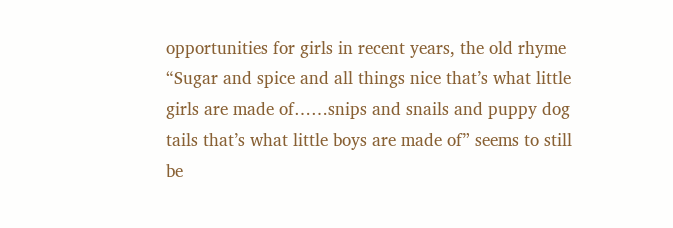opportunities for girls in recent years, the old rhyme “Sugar and spice and all things nice that’s what little girls are made of……snips and snails and puppy dog tails that’s what little boys are made of” seems to still be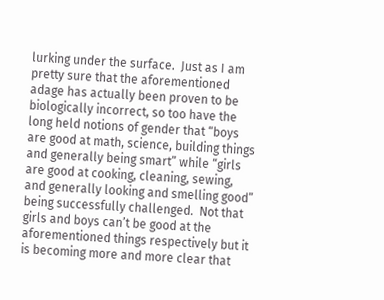lurking under the surface.  Just as I am pretty sure that the aforementioned adage has actually been proven to be biologically incorrect, so too have the long held notions of gender that “boys are good at math, science, building things and generally being smart” while “girls are good at cooking, cleaning, sewing, and generally looking and smelling good” being successfully challenged.  Not that girls and boys can’t be good at the aforementioned things respectively but it is becoming more and more clear that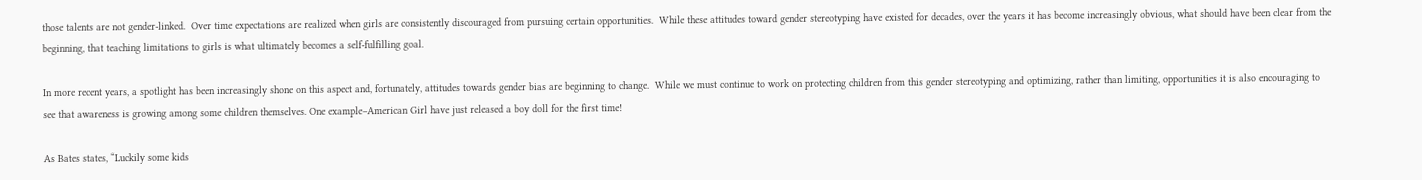those talents are not gender-linked.  Over time expectations are realized when girls are consistently discouraged from pursuing certain opportunities.  While these attitudes toward gender stereotyping have existed for decades, over the years it has become increasingly obvious, what should have been clear from the beginning, that teaching limitations to girls is what ultimately becomes a self-fulfilling goal.

In more recent years, a spotlight has been increasingly shone on this aspect and, fortunately, attitudes towards gender bias are beginning to change.  While we must continue to work on protecting children from this gender stereotyping and optimizing, rather than limiting, opportunities it is also encouraging to see that awareness is growing among some children themselves. One example–American Girl have just released a boy doll for the first time!

As Bates states, “Luckily some kids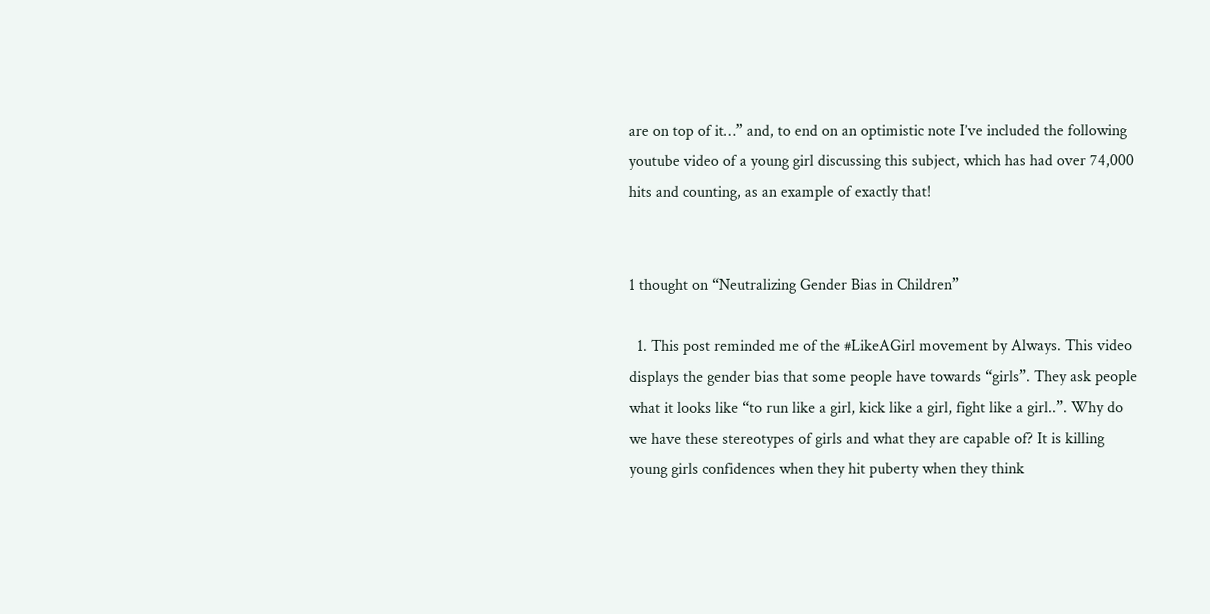are on top of it…” and, to end on an optimistic note I’ve included the following youtube video of a young girl discussing this subject, which has had over 74,000 hits and counting, as an example of exactly that!


1 thought on “Neutralizing Gender Bias in Children”

  1. This post reminded me of the #LikeAGirl movement by Always. This video displays the gender bias that some people have towards “girls”. They ask people what it looks like “to run like a girl, kick like a girl, fight like a girl..”. Why do we have these stereotypes of girls and what they are capable of? It is killing young girls confidences when they hit puberty when they think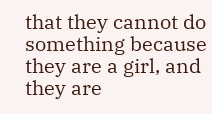that they cannot do something because they are a girl, and they are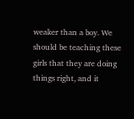weaker than a boy. We should be teaching these girls that they are doing things right, and it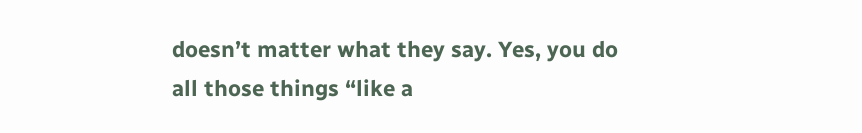doesn’t matter what they say. Yes, you do all those things “like a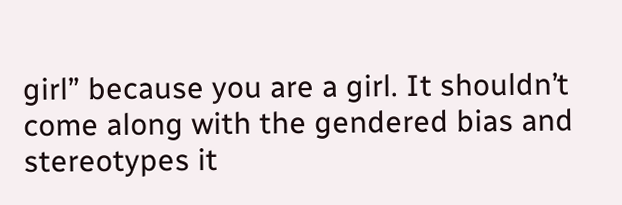girl” because you are a girl. It shouldn’t come along with the gendered bias and stereotypes it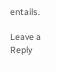entails.

Leave a Reply